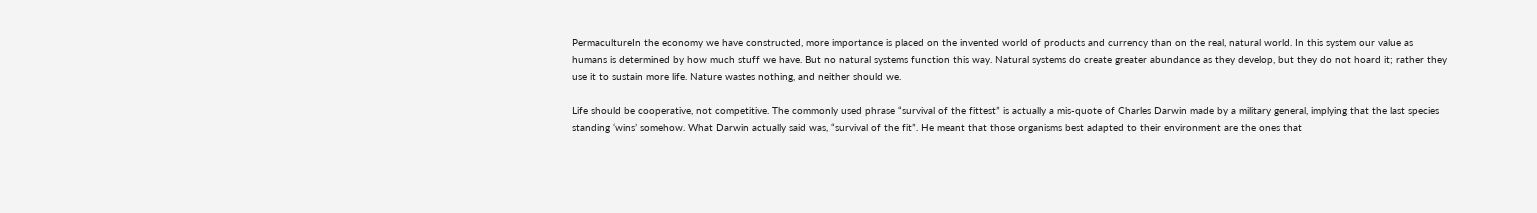PermacultureIn the economy we have constructed, more importance is placed on the invented world of products and currency than on the real, natural world. In this system our value as humans is determined by how much stuff we have. But no natural systems function this way. Natural systems do create greater abundance as they develop, but they do not hoard it; rather they use it to sustain more life. Nature wastes nothing, and neither should we.

Life should be cooperative, not competitive. The commonly used phrase “survival of the fittest” is actually a mis-quote of Charles Darwin made by a military general, implying that the last species standing ‘wins’ somehow. What Darwin actually said was, “survival of the fit”. He meant that those organisms best adapted to their environment are the ones that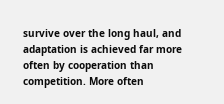survive over the long haul, and adaptation is achieved far more often by cooperation than competition. More often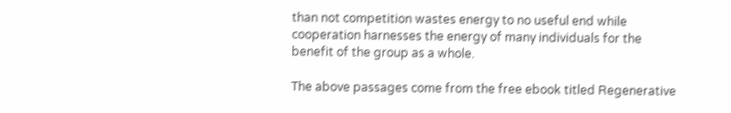than not competition wastes energy to no useful end while cooperation harnesses the energy of many individuals for the benefit of the group as a whole.

The above passages come from the free ebook titled Regenerative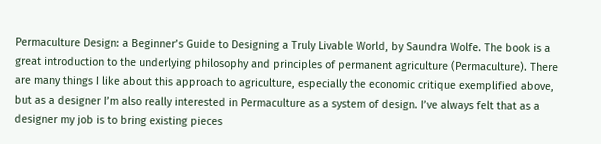Permaculture Design: a Beginner’s Guide to Designing a Truly Livable World, by Saundra Wolfe. The book is a great introduction to the underlying philosophy and principles of permanent agriculture (Permaculture). There are many things I like about this approach to agriculture, especially the economic critique exemplified above, but as a designer I’m also really interested in Permaculture as a system of design. I’ve always felt that as a designer my job is to bring existing pieces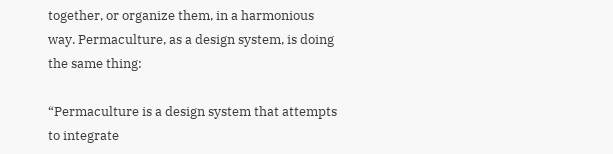together, or organize them, in a harmonious way. Permaculture, as a design system, is doing the same thing:

“Permaculture is a design system that attempts to integrate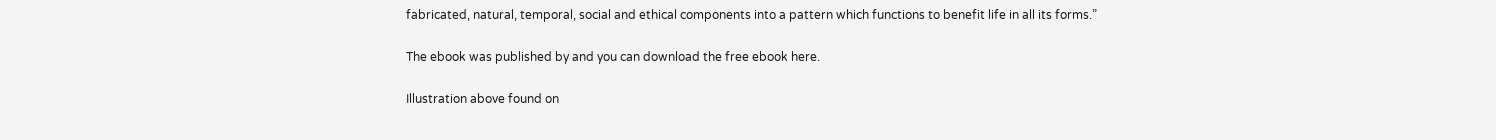fabricated, natural, temporal, social and ethical components into a pattern which functions to benefit life in all its forms.”

The ebook was published by and you can download the free ebook here.

Illustration above found on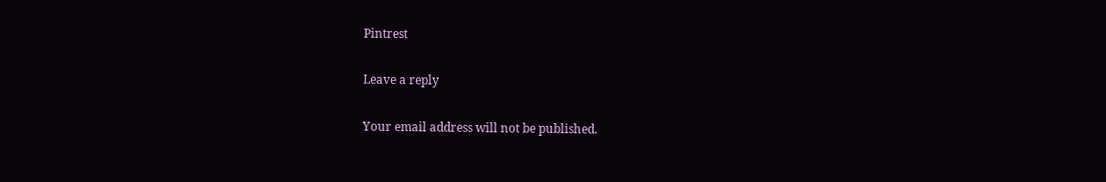Pintrest

Leave a reply

Your email address will not be published.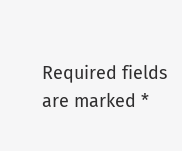Required fields are marked *